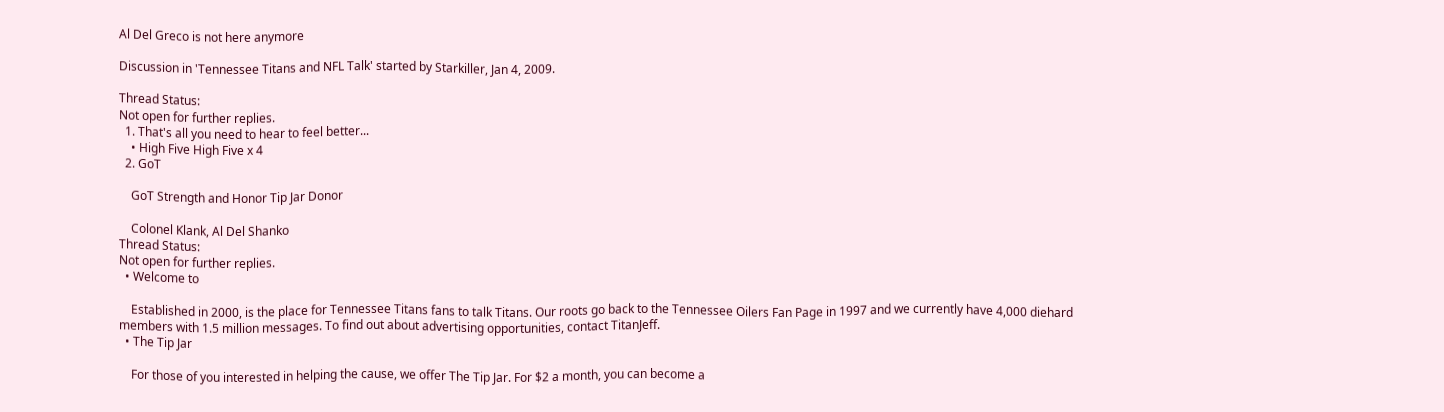Al Del Greco is not here anymore

Discussion in 'Tennessee Titans and NFL Talk' started by Starkiller, Jan 4, 2009.

Thread Status:
Not open for further replies.
  1. That's all you need to hear to feel better...
    • High Five High Five x 4
  2. GoT

    GoT Strength and Honor Tip Jar Donor

    Colonel Klank, Al Del Shanko
Thread Status:
Not open for further replies.
  • Welcome to

    Established in 2000, is the place for Tennessee Titans fans to talk Titans. Our roots go back to the Tennessee Oilers Fan Page in 1997 and we currently have 4,000 diehard members with 1.5 million messages. To find out about advertising opportunities, contact TitanJeff.
  • The Tip Jar

    For those of you interested in helping the cause, we offer The Tip Jar. For $2 a month, you can become a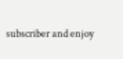subscriber and enjoy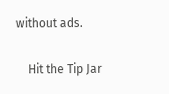without ads.

    Hit the Tip Jar